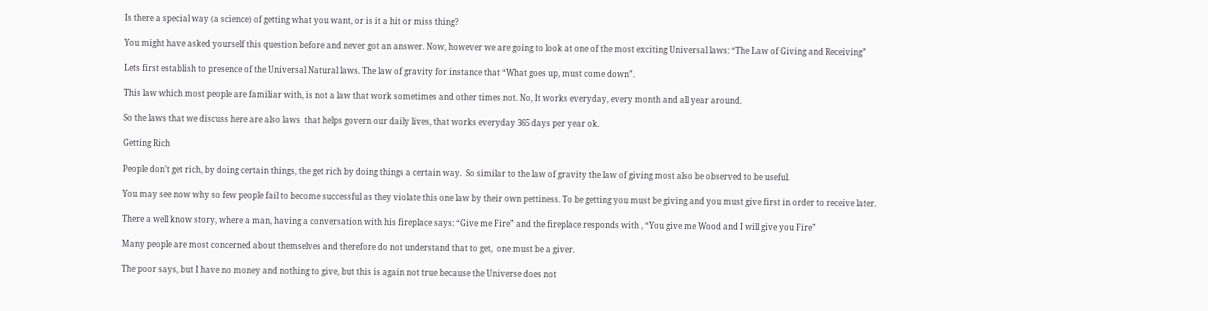Is there a special way (a science) of getting what you want, or is it a hit or miss thing?

You might have asked yourself this question before and never got an answer. Now, however we are going to look at one of the most exciting Universal laws: “The Law of Giving and Receiving”

Lets first establish to presence of the Universal Natural laws. The law of gravity for instance that “What goes up, must come down”.

This law which most people are familiar with, is not a law that work sometimes and other times not. No, It works everyday, every month and all year around.

So the laws that we discuss here are also laws  that helps govern our daily lives, that works everyday 365 days per year ok.

Getting Rich

People don’t get rich, by doing certain things, the get rich by doing things a certain way.  So similar to the law of gravity the law of giving most also be observed to be useful.

You may see now why so few people fail to become successful as they violate this one law by their own pettiness. To be getting you must be giving and you must give first in order to receive later.

There a well know story, where a man, having a conversation with his fireplace says: “Give me Fire” and the fireplace responds with , “You give me Wood and I will give you Fire”

Many people are most concerned about themselves and therefore do not understand that to get,  one must be a giver.

The poor says, but I have no money and nothing to give, but this is again not true because the Universe does not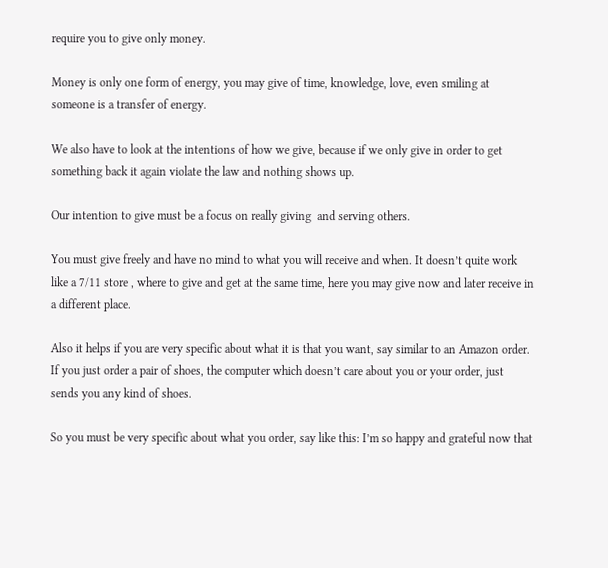require you to give only money.

Money is only one form of energy, you may give of time, knowledge, love, even smiling at someone is a transfer of energy.

We also have to look at the intentions of how we give, because if we only give in order to get something back it again violate the law and nothing shows up.

Our intention to give must be a focus on really giving  and serving others.

You must give freely and have no mind to what you will receive and when. It doesn’t quite work like a 7/11 store , where to give and get at the same time, here you may give now and later receive in a different place.

Also it helps if you are very specific about what it is that you want, say similar to an Amazon order. If you just order a pair of shoes, the computer which doesn’t care about you or your order, just sends you any kind of shoes.

So you must be very specific about what you order, say like this: I’m so happy and grateful now that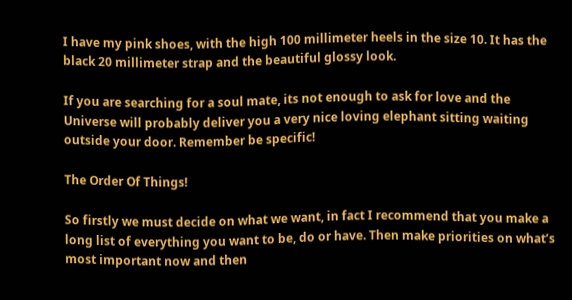I have my pink shoes, with the high 100 millimeter heels in the size 10. It has the black 20 millimeter strap and the beautiful glossy look.

If you are searching for a soul mate, its not enough to ask for love and the Universe will probably deliver you a very nice loving elephant sitting waiting outside your door. Remember be specific!

The Order Of Things!

So firstly we must decide on what we want, in fact I recommend that you make a long list of everything you want to be, do or have. Then make priorities on what’s most important now and then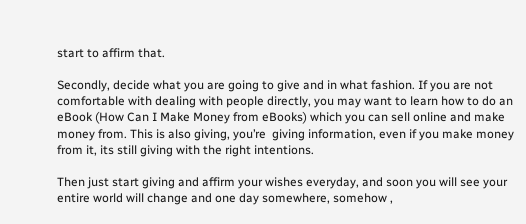start to affirm that.

Secondly, decide what you are going to give and in what fashion. If you are not comfortable with dealing with people directly, you may want to learn how to do an eBook (How Can I Make Money from eBooks) which you can sell online and make money from. This is also giving, you’re  giving information, even if you make money from it, its still giving with the right intentions.

Then just start giving and affirm your wishes everyday, and soon you will see your entire world will change and one day somewhere, somehow ,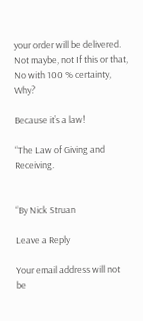your order will be delivered.  Not maybe, not If this or that, No with 100 % certainty, Why?

Because it’s a law!

“The Law of Giving and Receiving.


“By Nick Struan

Leave a Reply

Your email address will not be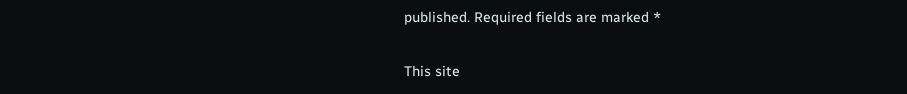published. Required fields are marked *

This site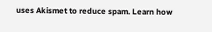uses Akismet to reduce spam. Learn how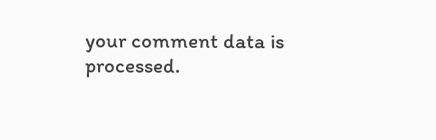your comment data is processed.